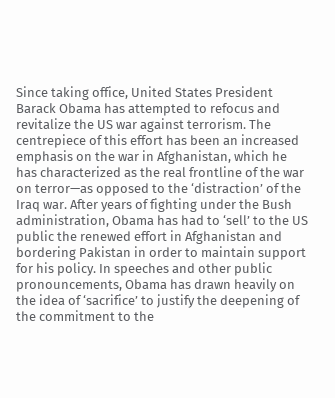Since taking office, United States President Barack Obama has attempted to refocus and revitalize the US war against terrorism. The centrepiece of this effort has been an increased emphasis on the war in Afghanistan, which he has characterized as the real frontline of the war on terror—as opposed to the ‘distraction’ of the Iraq war. After years of fighting under the Bush administration, Obama has had to ‘sell’ to the US public the renewed effort in Afghanistan and bordering Pakistan in order to maintain support for his policy. In speeches and other public pronouncements, Obama has drawn heavily on the idea of ‘sacrifice’ to justify the deepening of the commitment to the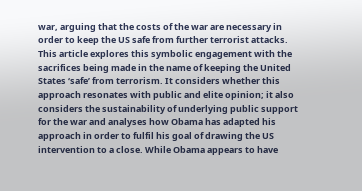war, arguing that the costs of the war are necessary in order to keep the US safe from further terrorist attacks. This article explores this symbolic engagement with the sacrifices being made in the name of keeping the United States ‘safe’ from terrorism. It considers whether this approach resonates with public and elite opinion; it also considers the sustainability of underlying public support for the war and analyses how Obama has adapted his approach in order to fulfil his goal of drawing the US intervention to a close. While Obama appears to have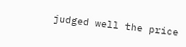judged well the price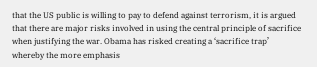that the US public is willing to pay to defend against terrorism, it is argued that there are major risks involved in using the central principle of sacrifice when justifying the war. Obama has risked creating a ‘sacrifice trap’ whereby the more emphasis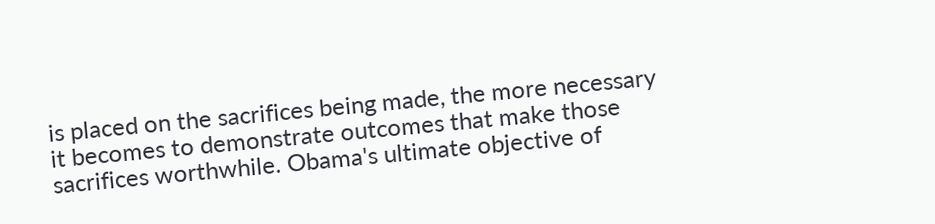is placed on the sacrifices being made, the more necessary it becomes to demonstrate outcomes that make those sacrifices worthwhile. Obama's ultimate objective of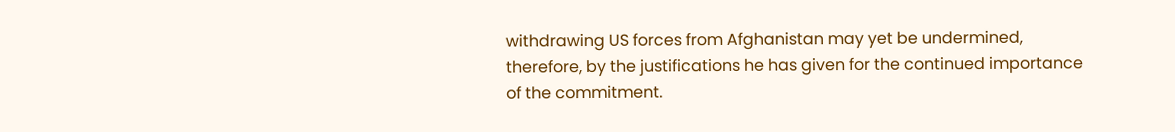withdrawing US forces from Afghanistan may yet be undermined, therefore, by the justifications he has given for the continued importance of the commitment.